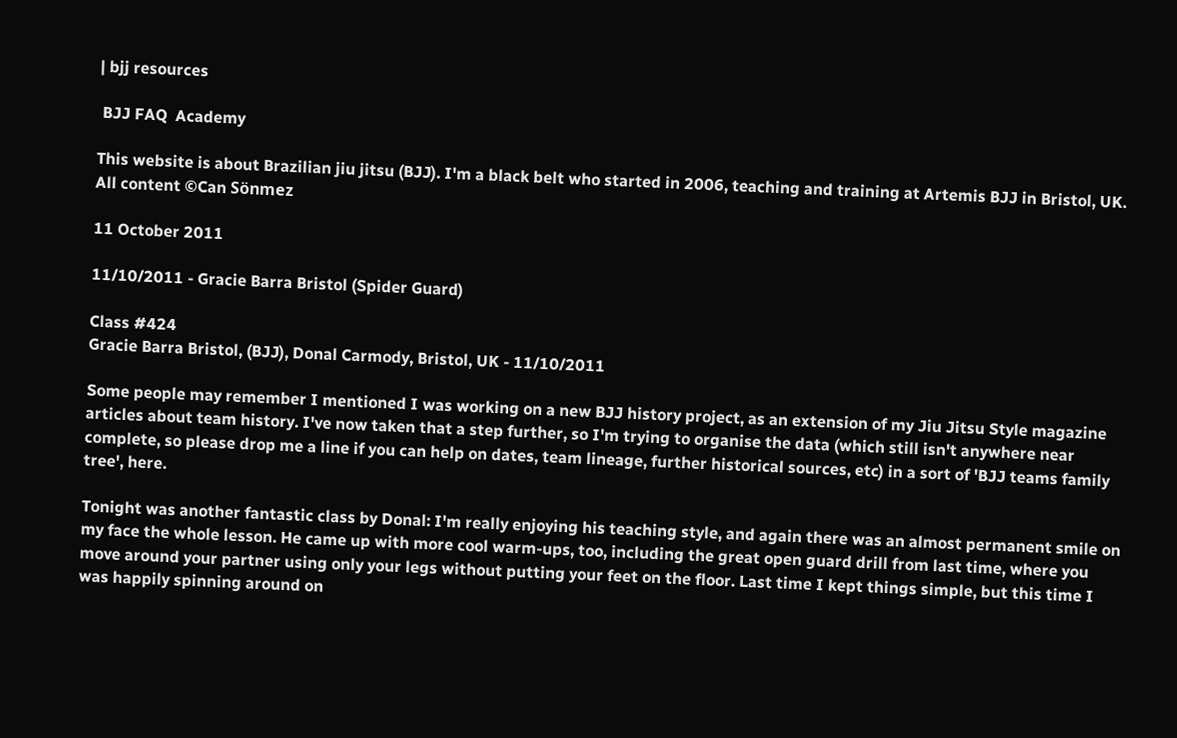| bjj resources

 BJJ FAQ  Academy

This website is about Brazilian jiu jitsu (BJJ). I'm a black belt who started in 2006, teaching and training at Artemis BJJ in Bristol, UK. All content ©Can Sönmez

11 October 2011

11/10/2011 - Gracie Barra Bristol (Spider Guard)

Class #424
Gracie Barra Bristol, (BJJ), Donal Carmody, Bristol, UK - 11/10/2011

Some people may remember I mentioned I was working on a new BJJ history project, as an extension of my Jiu Jitsu Style magazine articles about team history. I've now taken that a step further, so I'm trying to organise the data (which still isn't anywhere near complete, so please drop me a line if you can help on dates, team lineage, further historical sources, etc) in a sort of 'BJJ teams family tree', here.

Tonight was another fantastic class by Donal: I'm really enjoying his teaching style, and again there was an almost permanent smile on my face the whole lesson. He came up with more cool warm-ups, too, including the great open guard drill from last time, where you move around your partner using only your legs without putting your feet on the floor. Last time I kept things simple, but this time I was happily spinning around on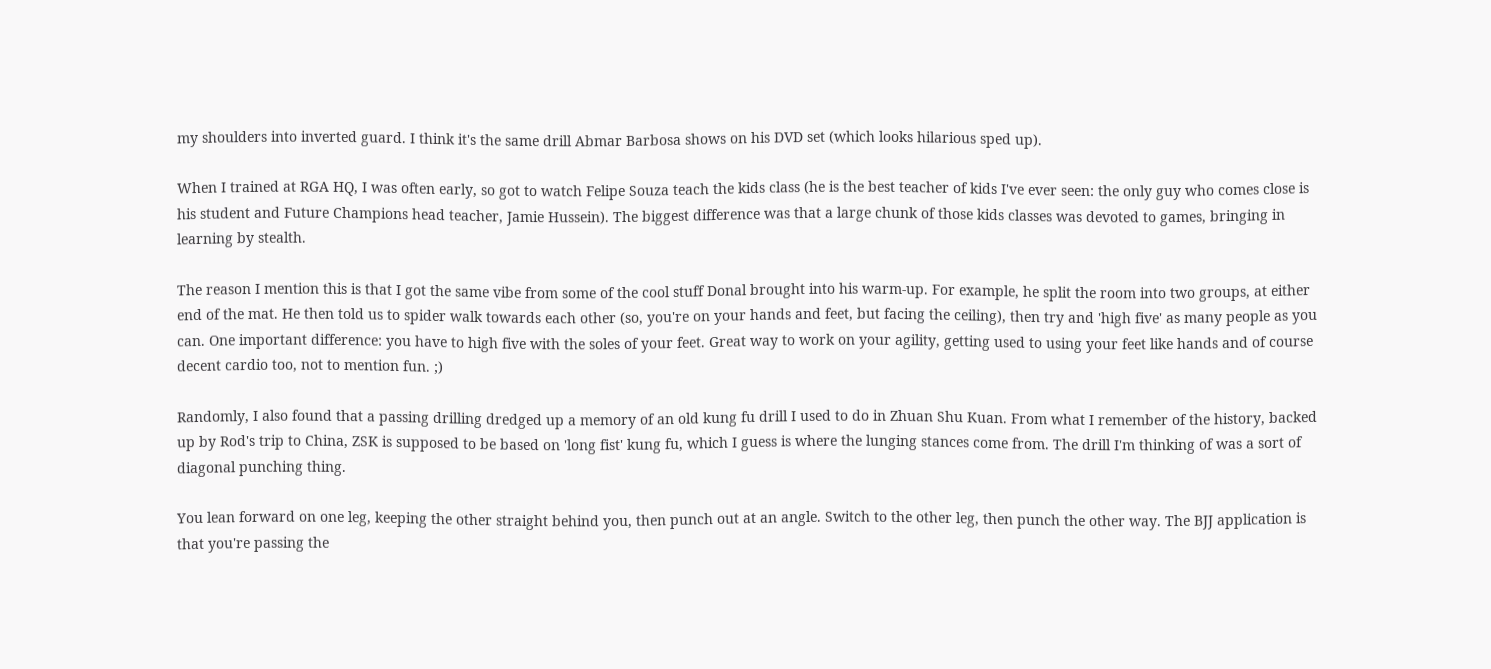my shoulders into inverted guard. I think it's the same drill Abmar Barbosa shows on his DVD set (which looks hilarious sped up).

When I trained at RGA HQ, I was often early, so got to watch Felipe Souza teach the kids class (he is the best teacher of kids I've ever seen: the only guy who comes close is his student and Future Champions head teacher, Jamie Hussein). The biggest difference was that a large chunk of those kids classes was devoted to games, bringing in learning by stealth.

The reason I mention this is that I got the same vibe from some of the cool stuff Donal brought into his warm-up. For example, he split the room into two groups, at either end of the mat. He then told us to spider walk towards each other (so, you're on your hands and feet, but facing the ceiling), then try and 'high five' as many people as you can. One important difference: you have to high five with the soles of your feet. Great way to work on your agility, getting used to using your feet like hands and of course decent cardio too, not to mention fun. ;)

Randomly, I also found that a passing drilling dredged up a memory of an old kung fu drill I used to do in Zhuan Shu Kuan. From what I remember of the history, backed up by Rod's trip to China, ZSK is supposed to be based on 'long fist' kung fu, which I guess is where the lunging stances come from. The drill I'm thinking of was a sort of diagonal punching thing.

You lean forward on one leg, keeping the other straight behind you, then punch out at an angle. Switch to the other leg, then punch the other way. The BJJ application is that you're passing the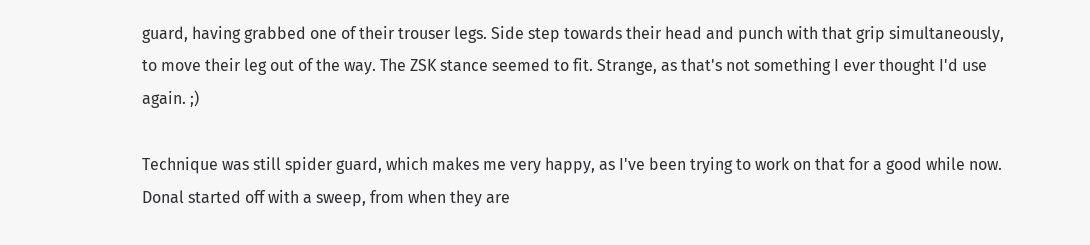guard, having grabbed one of their trouser legs. Side step towards their head and punch with that grip simultaneously, to move their leg out of the way. The ZSK stance seemed to fit. Strange, as that's not something I ever thought I'd use again. ;)

Technique was still spider guard, which makes me very happy, as I've been trying to work on that for a good while now. Donal started off with a sweep, from when they are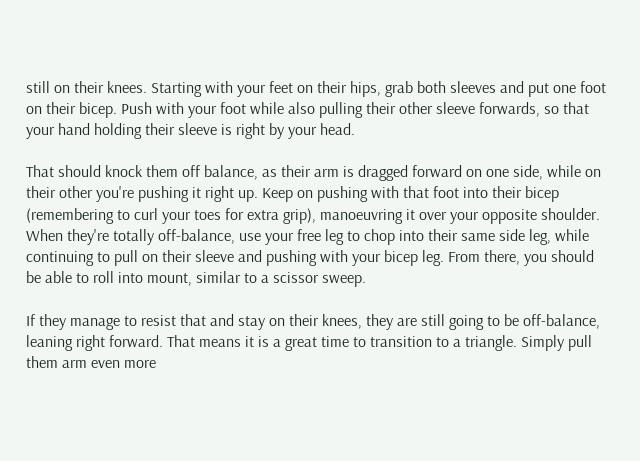still on their knees. Starting with your feet on their hips, grab both sleeves and put one foot on their bicep. Push with your foot while also pulling their other sleeve forwards, so that your hand holding their sleeve is right by your head.

That should knock them off balance, as their arm is dragged forward on one side, while on their other you're pushing it right up. Keep on pushing with that foot into their bicep (remembering to curl your toes for extra grip), manoeuvring it over your opposite shoulder. When they're totally off-balance, use your free leg to chop into their same side leg, while continuing to pull on their sleeve and pushing with your bicep leg. From there, you should be able to roll into mount, similar to a scissor sweep.

If they manage to resist that and stay on their knees, they are still going to be off-balance, leaning right forward. That means it is a great time to transition to a triangle. Simply pull them arm even more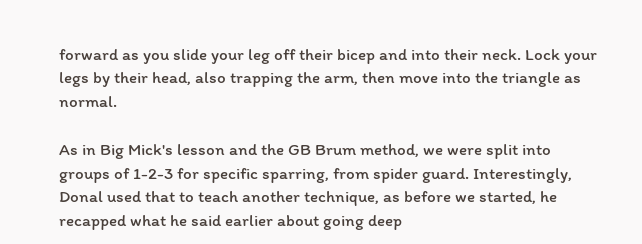forward as you slide your leg off their bicep and into their neck. Lock your legs by their head, also trapping the arm, then move into the triangle as normal.

As in Big Mick's lesson and the GB Brum method, we were split into groups of 1-2-3 for specific sparring, from spider guard. Interestingly, Donal used that to teach another technique, as before we started, he recapped what he said earlier about going deep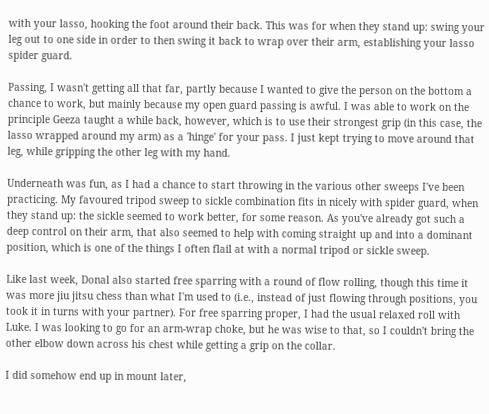with your lasso, hooking the foot around their back. This was for when they stand up: swing your leg out to one side in order to then swing it back to wrap over their arm, establishing your lasso spider guard.

Passing, I wasn't getting all that far, partly because I wanted to give the person on the bottom a chance to work, but mainly because my open guard passing is awful. I was able to work on the principle Geeza taught a while back, however, which is to use their strongest grip (in this case, the lasso wrapped around my arm) as a 'hinge' for your pass. I just kept trying to move around that leg, while gripping the other leg with my hand.

Underneath was fun, as I had a chance to start throwing in the various other sweeps I've been practicing. My favoured tripod sweep to sickle combination fits in nicely with spider guard, when they stand up: the sickle seemed to work better, for some reason. As you've already got such a deep control on their arm, that also seemed to help with coming straight up and into a dominant position, which is one of the things I often flail at with a normal tripod or sickle sweep.

Like last week, Donal also started free sparring with a round of flow rolling, though this time it was more jiu jitsu chess than what I'm used to (i.e., instead of just flowing through positions, you took it in turns with your partner). For free sparring proper, I had the usual relaxed roll with Luke. I was looking to go for an arm-wrap choke, but he was wise to that, so I couldn't bring the other elbow down across his chest while getting a grip on the collar.

I did somehow end up in mount later,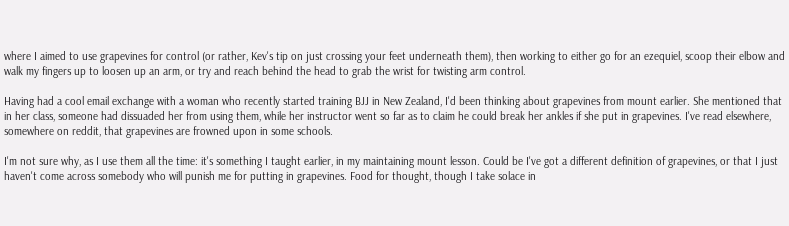where I aimed to use grapevines for control (or rather, Kev's tip on just crossing your feet underneath them), then working to either go for an ezequiel, scoop their elbow and walk my fingers up to loosen up an arm, or try and reach behind the head to grab the wrist for twisting arm control.

Having had a cool email exchange with a woman who recently started training BJJ in New Zealand, I'd been thinking about grapevines from mount earlier. She mentioned that in her class, someone had dissuaded her from using them, while her instructor went so far as to claim he could break her ankles if she put in grapevines. I've read elsewhere, somewhere on reddit, that grapevines are frowned upon in some schools.

I'm not sure why, as I use them all the time: it's something I taught earlier, in my maintaining mount lesson. Could be I've got a different definition of grapevines, or that I just haven't come across somebody who will punish me for putting in grapevines. Food for thought, though I take solace in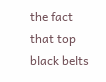the fact that top black belts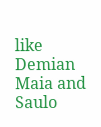like Demian Maia and Saulo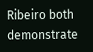Ribeiro both demonstrate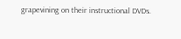grapevining on their instructional DVDs.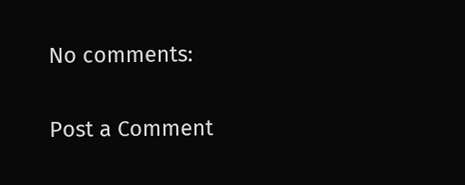No comments:

Post a Comment